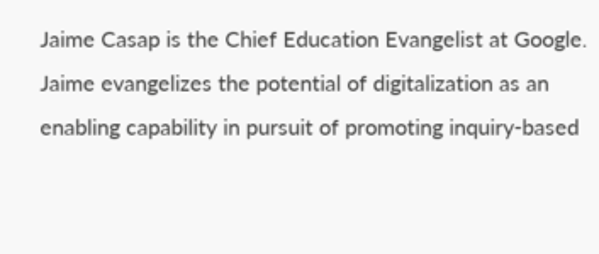Jaime Casap is the Chief Education Evangelist at Google. Jaime evangelizes the potential of digitalization as an enabling capability in pursuit of promoting inquiry-based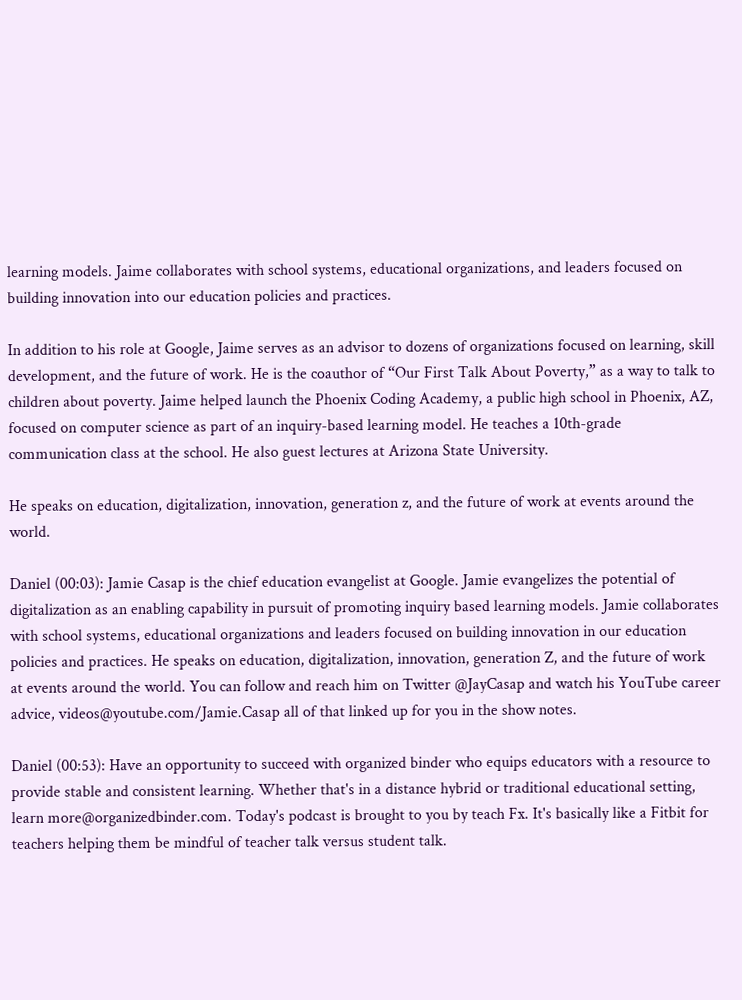learning models. Jaime collaborates with school systems, educational organizations, and leaders focused on building innovation into our education policies and practices.

In addition to his role at Google, Jaime serves as an advisor to dozens of organizations focused on learning, skill development, and the future of work. He is the coauthor of “Our First Talk About Poverty,” as a way to talk to children about poverty. Jaime helped launch the Phoenix Coding Academy, a public high school in Phoenix, AZ, focused on computer science as part of an inquiry-based learning model. He teaches a 10th-grade communication class at the school. He also guest lectures at Arizona State University.

He speaks on education, digitalization, innovation, generation z, and the future of work at events around the world.

Daniel (00:03): Jamie Casap is the chief education evangelist at Google. Jamie evangelizes the potential of digitalization as an enabling capability in pursuit of promoting inquiry based learning models. Jamie collaborates with school systems, educational organizations and leaders focused on building innovation in our education policies and practices. He speaks on education, digitalization, innovation, generation Z, and the future of work at events around the world. You can follow and reach him on Twitter @JayCasap and watch his YouTube career advice, videos@youtube.com/Jamie.Casap all of that linked up for you in the show notes.

Daniel (00:53): Have an opportunity to succeed with organized binder who equips educators with a resource to provide stable and consistent learning. Whether that's in a distance hybrid or traditional educational setting, learn more@organizedbinder.com. Today's podcast is brought to you by teach Fx. It's basically like a Fitbit for teachers helping them be mindful of teacher talk versus student talk.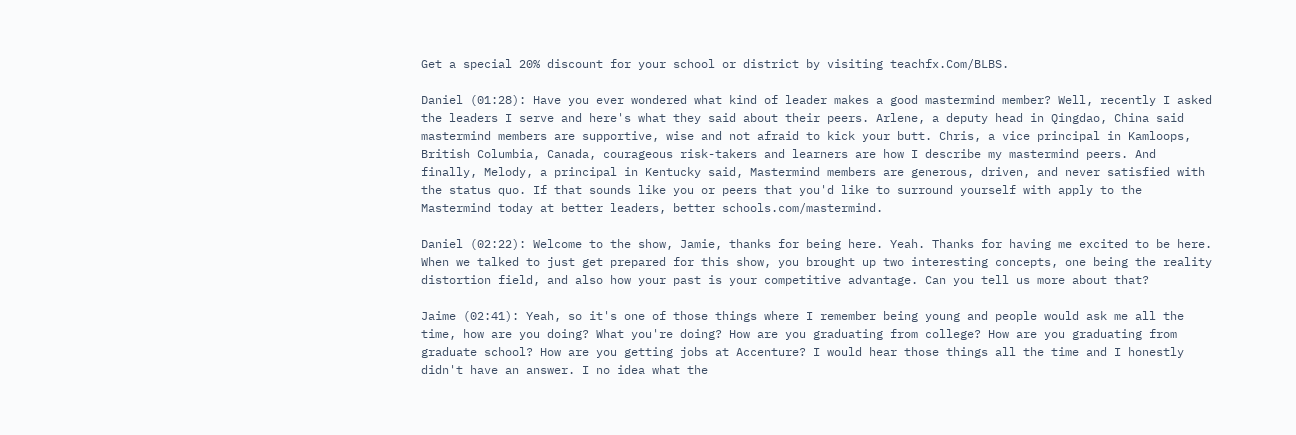Get a special 20% discount for your school or district by visiting teachfx.Com/BLBS.

Daniel (01:28): Have you ever wondered what kind of leader makes a good mastermind member? Well, recently I asked the leaders I serve and here's what they said about their peers. Arlene, a deputy head in Qingdao, China said mastermind members are supportive, wise and not afraid to kick your butt. Chris, a vice principal in Kamloops, British Columbia, Canada, courageous risk-takers and learners are how I describe my mastermind peers. And finally, Melody, a principal in Kentucky said, Mastermind members are generous, driven, and never satisfied with the status quo. If that sounds like you or peers that you'd like to surround yourself with apply to the Mastermind today at better leaders, better schools.com/mastermind.

Daniel (02:22): Welcome to the show, Jamie, thanks for being here. Yeah. Thanks for having me excited to be here. When we talked to just get prepared for this show, you brought up two interesting concepts, one being the reality distortion field, and also how your past is your competitive advantage. Can you tell us more about that?

Jaime (02:41): Yeah, so it's one of those things where I remember being young and people would ask me all the time, how are you doing? What you're doing? How are you graduating from college? How are you graduating from graduate school? How are you getting jobs at Accenture? I would hear those things all the time and I honestly didn't have an answer. I no idea what the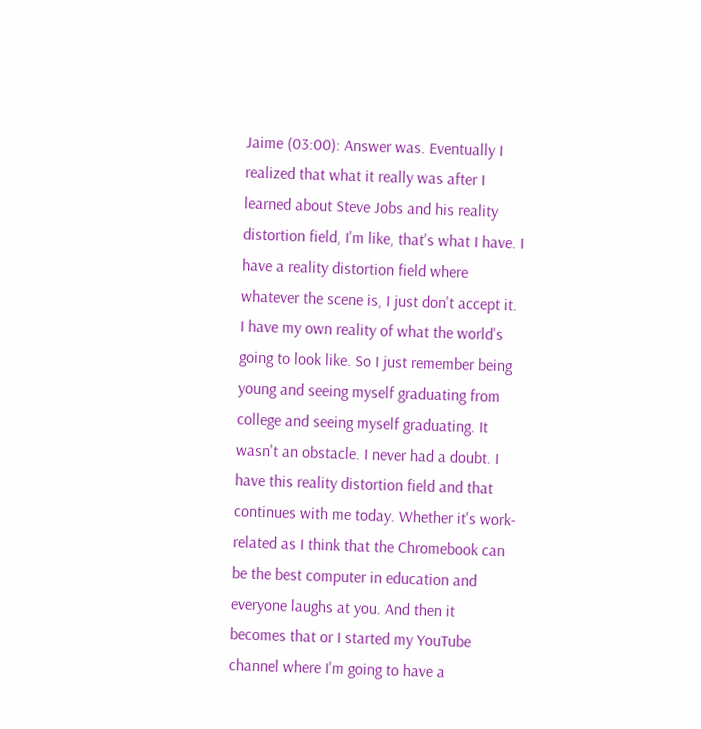Jaime (03:00): Answer was. Eventually I realized that what it really was after I learned about Steve Jobs and his reality distortion field, I'm like, that's what I have. I have a reality distortion field where whatever the scene is, I just don't accept it. I have my own reality of what the world's going to look like. So I just remember being young and seeing myself graduating from college and seeing myself graduating. It wasn't an obstacle. I never had a doubt. I have this reality distortion field and that continues with me today. Whether it's work-related as I think that the Chromebook can be the best computer in education and everyone laughs at you. And then it becomes that or I started my YouTube channel where I'm going to have a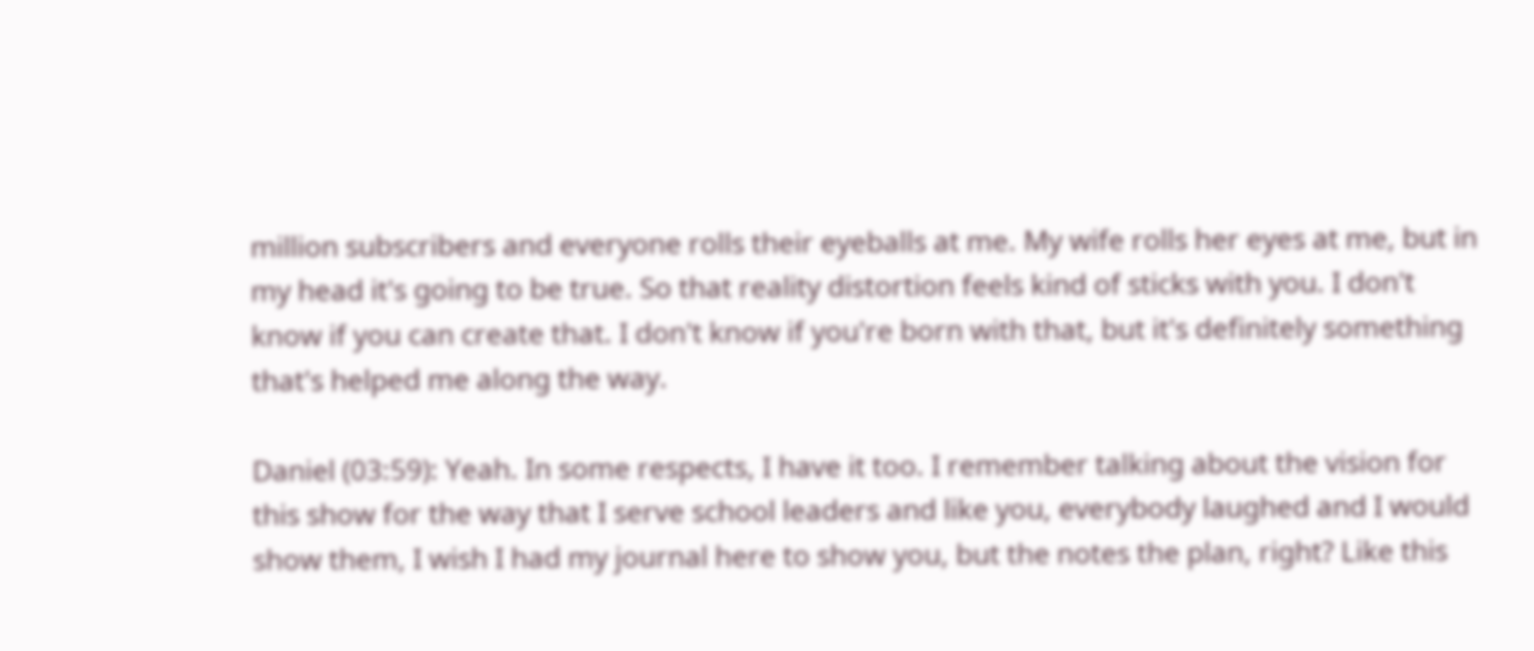million subscribers and everyone rolls their eyeballs at me. My wife rolls her eyes at me, but in my head it's going to be true. So that reality distortion feels kind of sticks with you. I don't know if you can create that. I don't know if you're born with that, but it's definitely something that's helped me along the way.

Daniel (03:59): Yeah. In some respects, I have it too. I remember talking about the vision for this show for the way that I serve school leaders and like you, everybody laughed and I would show them, I wish I had my journal here to show you, but the notes the plan, right? Like this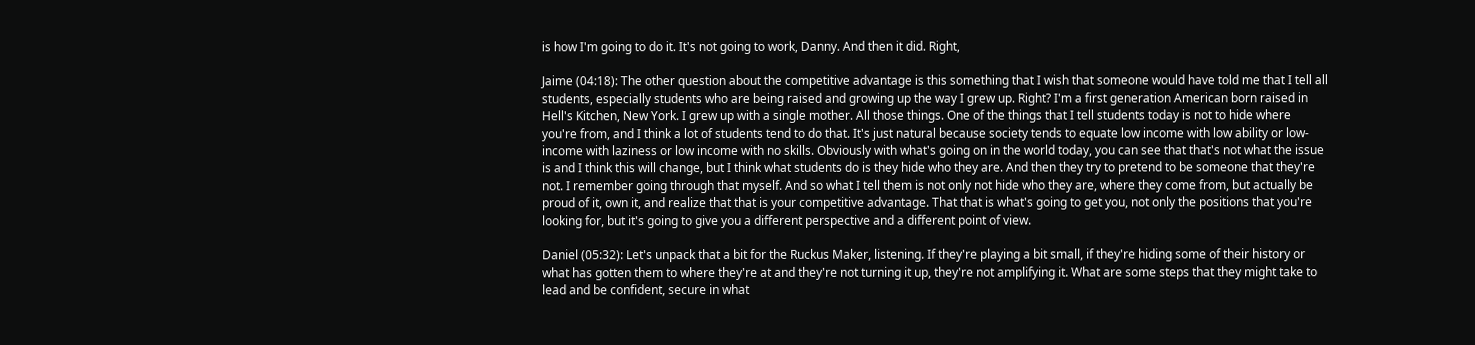is how I'm going to do it. It's not going to work, Danny. And then it did. Right,

Jaime (04:18): The other question about the competitive advantage is this something that I wish that someone would have told me that I tell all students, especially students who are being raised and growing up the way I grew up. Right? I'm a first generation American born raised in Hell's Kitchen, New York. I grew up with a single mother. All those things. One of the things that I tell students today is not to hide where you're from, and I think a lot of students tend to do that. It's just natural because society tends to equate low income with low ability or low-income with laziness or low income with no skills. Obviously with what's going on in the world today, you can see that that's not what the issue is and I think this will change, but I think what students do is they hide who they are. And then they try to pretend to be someone that they're not. I remember going through that myself. And so what I tell them is not only not hide who they are, where they come from, but actually be proud of it, own it, and realize that that is your competitive advantage. That that is what's going to get you, not only the positions that you're looking for, but it's going to give you a different perspective and a different point of view.

Daniel (05:32): Let's unpack that a bit for the Ruckus Maker, listening. If they're playing a bit small, if they're hiding some of their history or what has gotten them to where they're at and they're not turning it up, they're not amplifying it. What are some steps that they might take to lead and be confident, secure in what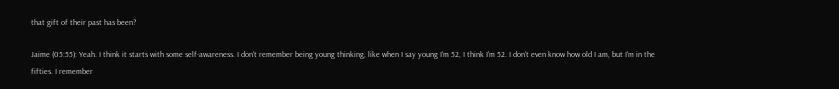that gift of their past has been?

Jaime (05:55): Yeah. I think it starts with some self-awareness. I don't remember being young thinking, like when I say young I'm 52, I think I'm 52. I don't even know how old I am, but I'm in the fifties. I remember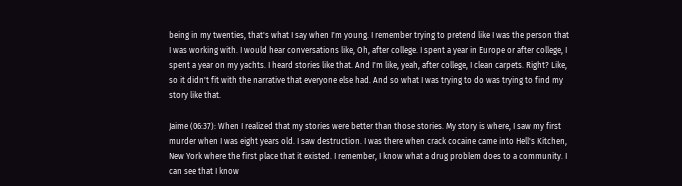being in my twenties, that's what I say when I'm young. I remember trying to pretend like I was the person that I was working with. I would hear conversations like, Oh, after college. I spent a year in Europe or after college, I spent a year on my yachts. I heard stories like that. And I'm like, yeah, after college, I clean carpets. Right? Like, so it didn't fit with the narrative that everyone else had. And so what I was trying to do was trying to find my story like that.

Jaime (06:37): When I realized that my stories were better than those stories. My story is where, I saw my first murder when I was eight years old. I saw destruction. I was there when crack cocaine came into Hell's Kitchen, New York where the first place that it existed. I remember, I know what a drug problem does to a community. I can see that I know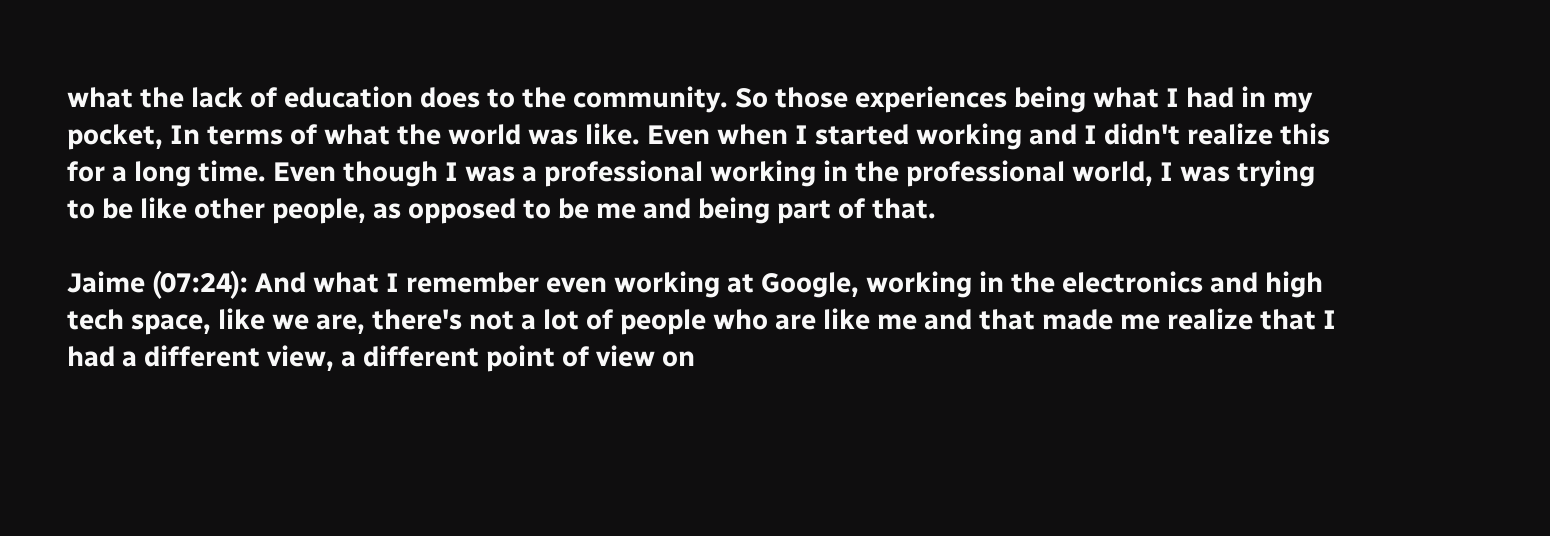what the lack of education does to the community. So those experiences being what I had in my pocket, In terms of what the world was like. Even when I started working and I didn't realize this for a long time. Even though I was a professional working in the professional world, I was trying to be like other people, as opposed to be me and being part of that.

Jaime (07:24): And what I remember even working at Google, working in the electronics and high tech space, like we are, there's not a lot of people who are like me and that made me realize that I had a different view, a different point of view on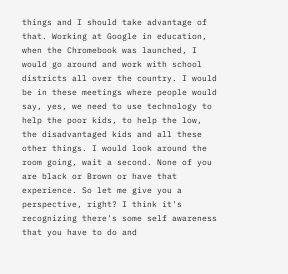things and I should take advantage of that. Working at Google in education, when the Chromebook was launched, I would go around and work with school districts all over the country. I would be in these meetings where people would say, yes, we need to use technology to help the poor kids, to help the low, the disadvantaged kids and all these other things. I would look around the room going, wait a second. None of you are black or Brown or have that experience. So let me give you a perspective, right? I think it's recognizing there's some self awareness that you have to do and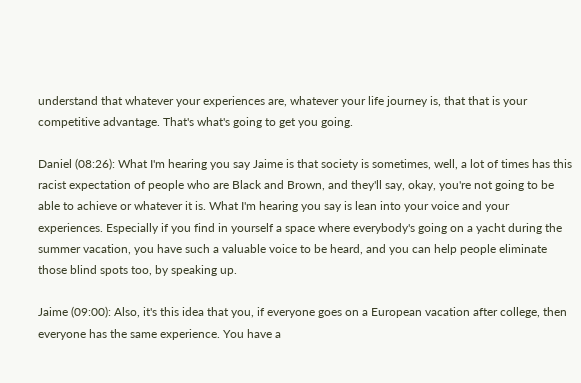understand that whatever your experiences are, whatever your life journey is, that that is your competitive advantage. That's what's going to get you going.

Daniel (08:26): What I'm hearing you say Jaime is that society is sometimes, well, a lot of times has this racist expectation of people who are Black and Brown, and they'll say, okay, you're not going to be able to achieve or whatever it is. What I'm hearing you say is lean into your voice and your experiences. Especially if you find in yourself a space where everybody's going on a yacht during the summer vacation, you have such a valuable voice to be heard, and you can help people eliminate those blind spots too, by speaking up.

Jaime (09:00): Also, it's this idea that you, if everyone goes on a European vacation after college, then everyone has the same experience. You have a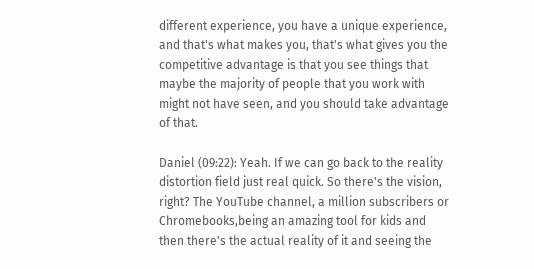different experience, you have a unique experience, and that's what makes you, that's what gives you the competitive advantage is that you see things that maybe the majority of people that you work with might not have seen, and you should take advantage of that.

Daniel (09:22): Yeah. If we can go back to the reality distortion field just real quick. So there's the vision, right? The YouTube channel, a million subscribers or Chromebooks,being an amazing tool for kids and then there's the actual reality of it and seeing the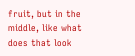fruit, but in the middle, like what does that look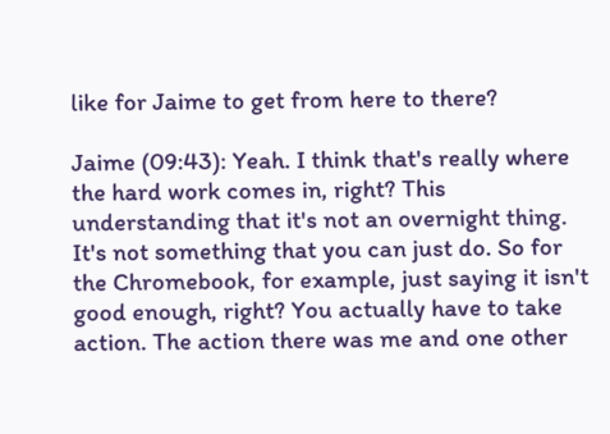like for Jaime to get from here to there?

Jaime (09:43): Yeah. I think that's really where the hard work comes in, right? This understanding that it's not an overnight thing. It's not something that you can just do. So for the Chromebook, for example, just saying it isn't good enough, right? You actually have to take action. The action there was me and one other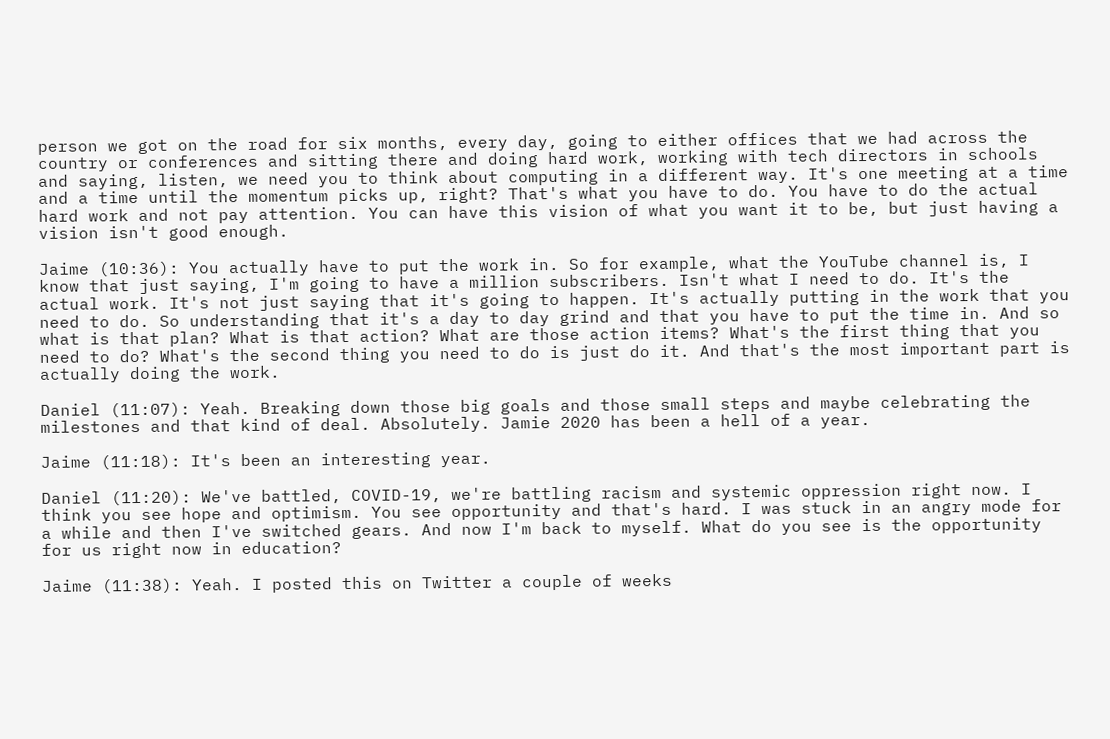person we got on the road for six months, every day, going to either offices that we had across the country or conferences and sitting there and doing hard work, working with tech directors in schools and saying, listen, we need you to think about computing in a different way. It's one meeting at a time and a time until the momentum picks up, right? That's what you have to do. You have to do the actual hard work and not pay attention. You can have this vision of what you want it to be, but just having a vision isn't good enough.

Jaime (10:36): You actually have to put the work in. So for example, what the YouTube channel is, I know that just saying, I'm going to have a million subscribers. Isn't what I need to do. It's the actual work. It's not just saying that it's going to happen. It's actually putting in the work that you need to do. So understanding that it's a day to day grind and that you have to put the time in. And so what is that plan? What is that action? What are those action items? What's the first thing that you need to do? What's the second thing you need to do is just do it. And that's the most important part is actually doing the work.

Daniel (11:07): Yeah. Breaking down those big goals and those small steps and maybe celebrating the milestones and that kind of deal. Absolutely. Jamie 2020 has been a hell of a year.

Jaime (11:18): It's been an interesting year.

Daniel (11:20): We've battled, COVID-19, we're battling racism and systemic oppression right now. I think you see hope and optimism. You see opportunity and that's hard. I was stuck in an angry mode for a while and then I've switched gears. And now I'm back to myself. What do you see is the opportunity for us right now in education?

Jaime (11:38): Yeah. I posted this on Twitter a couple of weeks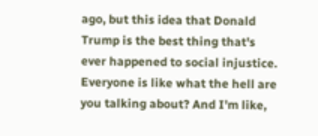ago, but this idea that Donald Trump is the best thing that's ever happened to social injustice. Everyone is like what the hell are you talking about? And I'm like,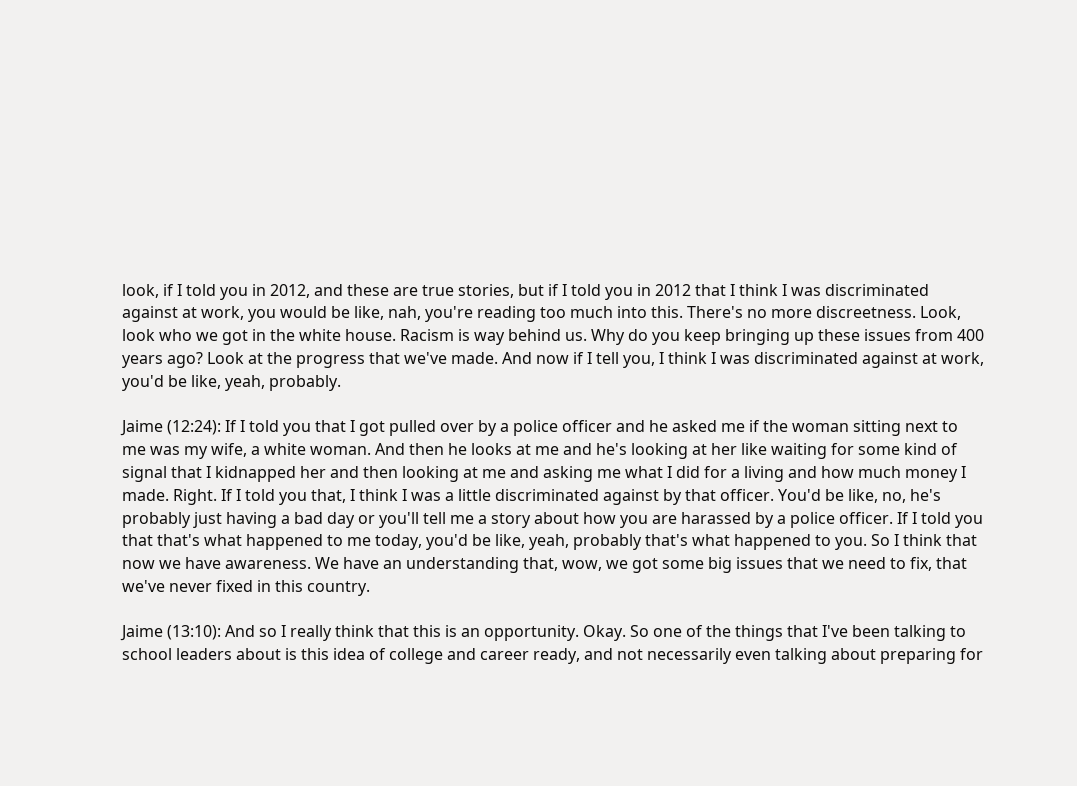look, if I told you in 2012, and these are true stories, but if I told you in 2012 that I think I was discriminated against at work, you would be like, nah, you're reading too much into this. There's no more discreetness. Look, look who we got in the white house. Racism is way behind us. Why do you keep bringing up these issues from 400 years ago? Look at the progress that we've made. And now if I tell you, I think I was discriminated against at work, you'd be like, yeah, probably.

Jaime (12:24): If I told you that I got pulled over by a police officer and he asked me if the woman sitting next to me was my wife, a white woman. And then he looks at me and he's looking at her like waiting for some kind of signal that I kidnapped her and then looking at me and asking me what I did for a living and how much money I made. Right. If I told you that, I think I was a little discriminated against by that officer. You'd be like, no, he's probably just having a bad day or you'll tell me a story about how you are harassed by a police officer. If I told you that that's what happened to me today, you'd be like, yeah, probably that's what happened to you. So I think that now we have awareness. We have an understanding that, wow, we got some big issues that we need to fix, that we've never fixed in this country.

Jaime (13:10): And so I really think that this is an opportunity. Okay. So one of the things that I've been talking to school leaders about is this idea of college and career ready, and not necessarily even talking about preparing for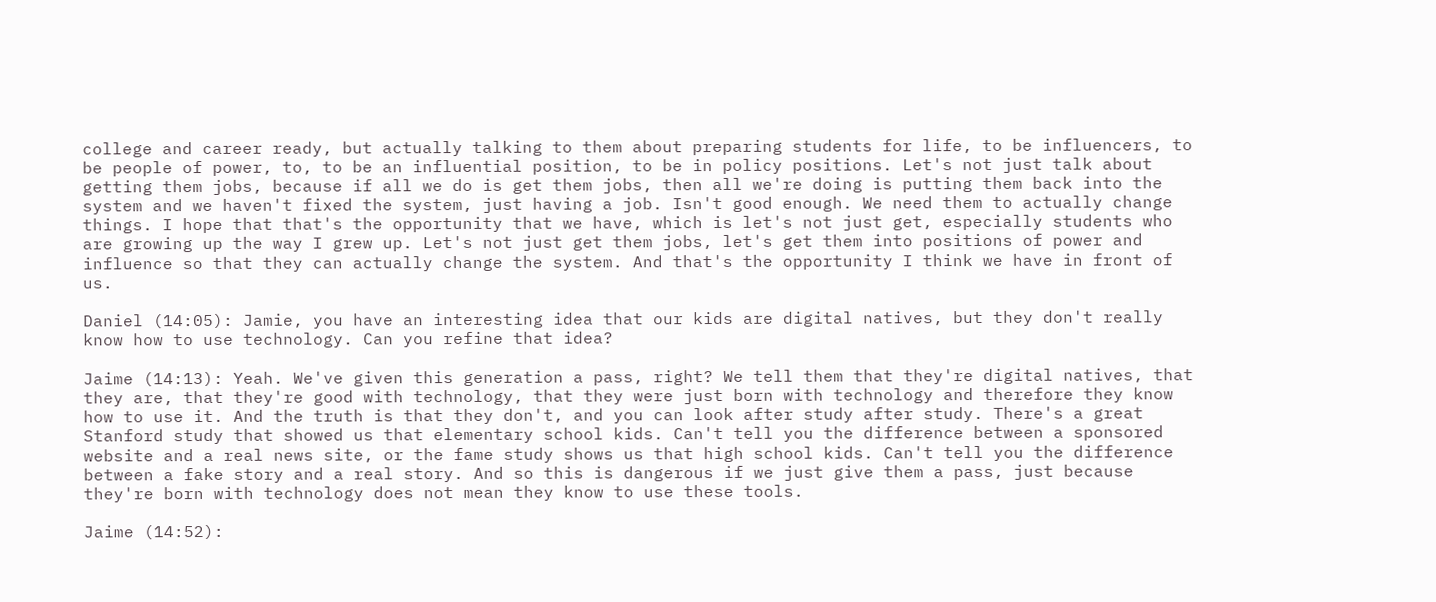college and career ready, but actually talking to them about preparing students for life, to be influencers, to be people of power, to, to be an influential position, to be in policy positions. Let's not just talk about getting them jobs, because if all we do is get them jobs, then all we're doing is putting them back into the system and we haven't fixed the system, just having a job. Isn't good enough. We need them to actually change things. I hope that that's the opportunity that we have, which is let's not just get, especially students who are growing up the way I grew up. Let's not just get them jobs, let's get them into positions of power and influence so that they can actually change the system. And that's the opportunity I think we have in front of us.

Daniel (14:05): Jamie, you have an interesting idea that our kids are digital natives, but they don't really know how to use technology. Can you refine that idea?

Jaime (14:13): Yeah. We've given this generation a pass, right? We tell them that they're digital natives, that they are, that they're good with technology, that they were just born with technology and therefore they know how to use it. And the truth is that they don't, and you can look after study after study. There's a great Stanford study that showed us that elementary school kids. Can't tell you the difference between a sponsored website and a real news site, or the fame study shows us that high school kids. Can't tell you the difference between a fake story and a real story. And so this is dangerous if we just give them a pass, just because they're born with technology does not mean they know to use these tools.

Jaime (14:52):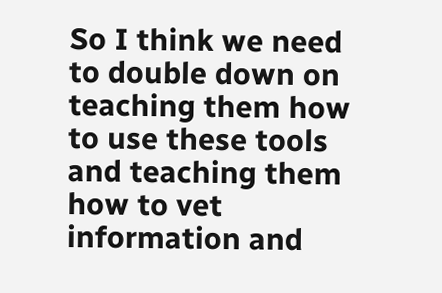So I think we need to double down on teaching them how to use these tools and teaching them how to vet information and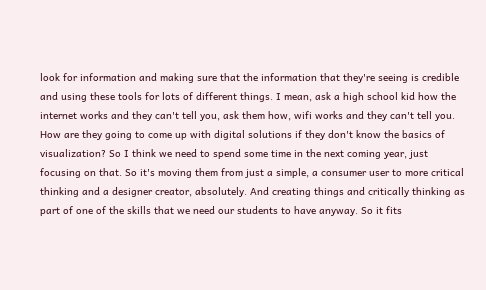look for information and making sure that the information that they're seeing is credible and using these tools for lots of different things. I mean, ask a high school kid how the internet works and they can't tell you, ask them how, wifi works and they can't tell you. How are they going to come up with digital solutions if they don't know the basics of visualization? So I think we need to spend some time in the next coming year, just focusing on that. So it's moving them from just a simple, a consumer user to more critical thinking and a designer creator, absolutely. And creating things and critically thinking as part of one of the skills that we need our students to have anyway. So it fits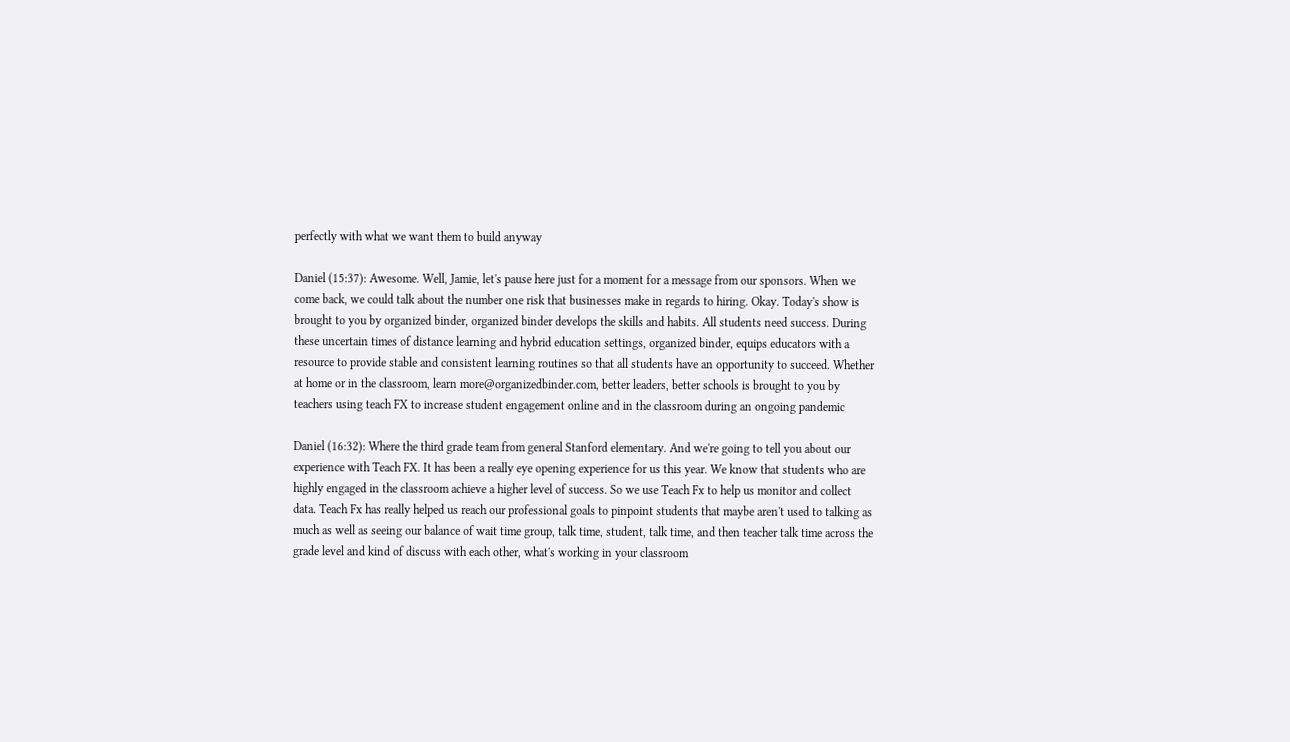perfectly with what we want them to build anyway

Daniel (15:37): Awesome. Well, Jamie, let's pause here just for a moment for a message from our sponsors. When we come back, we could talk about the number one risk that businesses make in regards to hiring. Okay. Today's show is brought to you by organized binder, organized binder develops the skills and habits. All students need success. During these uncertain times of distance learning and hybrid education settings, organized binder, equips educators with a resource to provide stable and consistent learning routines so that all students have an opportunity to succeed. Whether at home or in the classroom, learn more@organizedbinder.com, better leaders, better schools is brought to you by teachers using teach FX to increase student engagement online and in the classroom during an ongoing pandemic

Daniel (16:32): Where the third grade team from general Stanford elementary. And we're going to tell you about our experience with Teach FX. It has been a really eye opening experience for us this year. We know that students who are highly engaged in the classroom achieve a higher level of success. So we use Teach Fx to help us monitor and collect data. Teach Fx has really helped us reach our professional goals to pinpoint students that maybe aren't used to talking as much as well as seeing our balance of wait time group, talk time, student, talk time, and then teacher talk time across the grade level and kind of discuss with each other, what's working in your classroom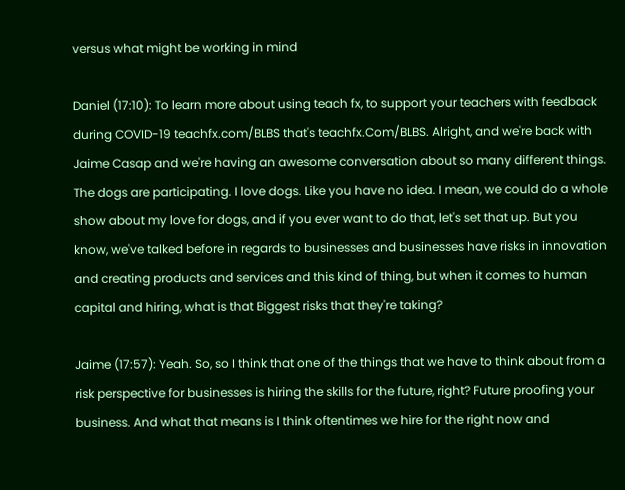versus what might be working in mind

Daniel (17:10): To learn more about using teach fx, to support your teachers with feedback during COVID-19 teachfx.com/BLBS that's teachfx.Com/BLBS. Alright, and we're back with Jaime Casap and we're having an awesome conversation about so many different things. The dogs are participating. I love dogs. Like you have no idea. I mean, we could do a whole show about my love for dogs, and if you ever want to do that, let's set that up. But you know, we've talked before in regards to businesses and businesses have risks in innovation and creating products and services and this kind of thing, but when it comes to human capital and hiring, what is that Biggest risks that they're taking?

Jaime (17:57): Yeah. So, so I think that one of the things that we have to think about from a risk perspective for businesses is hiring the skills for the future, right? Future proofing your business. And what that means is I think oftentimes we hire for the right now and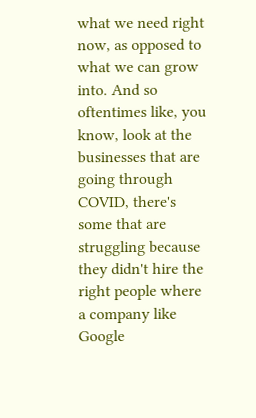what we need right now, as opposed to what we can grow into. And so oftentimes like, you know, look at the businesses that are going through COVID, there's some that are struggling because they didn't hire the right people where a company like Google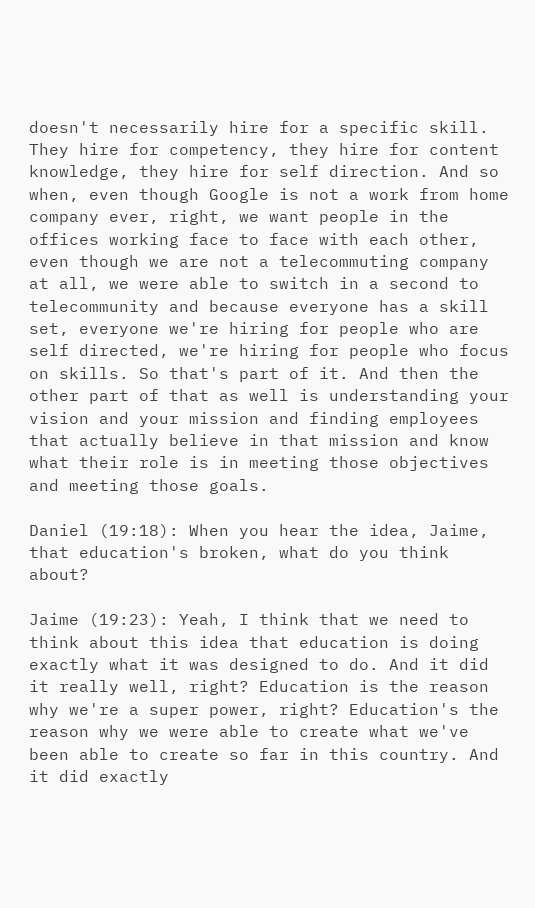doesn't necessarily hire for a specific skill. They hire for competency, they hire for content knowledge, they hire for self direction. And so when, even though Google is not a work from home company ever, right, we want people in the offices working face to face with each other, even though we are not a telecommuting company at all, we were able to switch in a second to telecommunity and because everyone has a skill set, everyone we're hiring for people who are self directed, we're hiring for people who focus on skills. So that's part of it. And then the other part of that as well is understanding your vision and your mission and finding employees that actually believe in that mission and know what their role is in meeting those objectives and meeting those goals.

Daniel (19:18): When you hear the idea, Jaime, that education's broken, what do you think about?

Jaime (19:23): Yeah, I think that we need to think about this idea that education is doing exactly what it was designed to do. And it did it really well, right? Education is the reason why we're a super power, right? Education's the reason why we were able to create what we've been able to create so far in this country. And it did exactly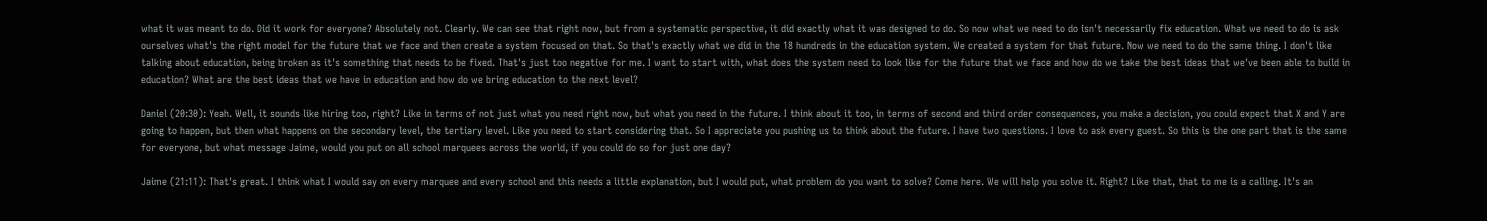what it was meant to do. Did it work for everyone? Absolutely not. Clearly. We can see that right now, but from a systematic perspective, it did exactly what it was designed to do. So now what we need to do isn't necessarily fix education. What we need to do is ask ourselves what's the right model for the future that we face and then create a system focused on that. So that's exactly what we did in the 18 hundreds in the education system. We created a system for that future. Now we need to do the same thing. I don't like talking about education, being broken as it's something that needs to be fixed. That's just too negative for me. I want to start with, what does the system need to look like for the future that we face and how do we take the best ideas that we've been able to build in education? What are the best ideas that we have in education and how do we bring education to the next level?

Daniel (20:30): Yeah. Well, it sounds like hiring too, right? Like in terms of not just what you need right now, but what you need in the future. I think about it too, in terms of second and third order consequences, you make a decision, you could expect that X and Y are going to happen, but then what happens on the secondary level, the tertiary level. Like you need to start considering that. So I appreciate you pushing us to think about the future. I have two questions. I love to ask every guest. So this is the one part that is the same for everyone, but what message Jaime, would you put on all school marquees across the world, if you could do so for just one day?

Jaime (21:11): That's great. I think what I would say on every marquee and every school and this needs a little explanation, but I would put, what problem do you want to solve? Come here. We will help you solve it. Right? Like that, that to me is a calling. It's an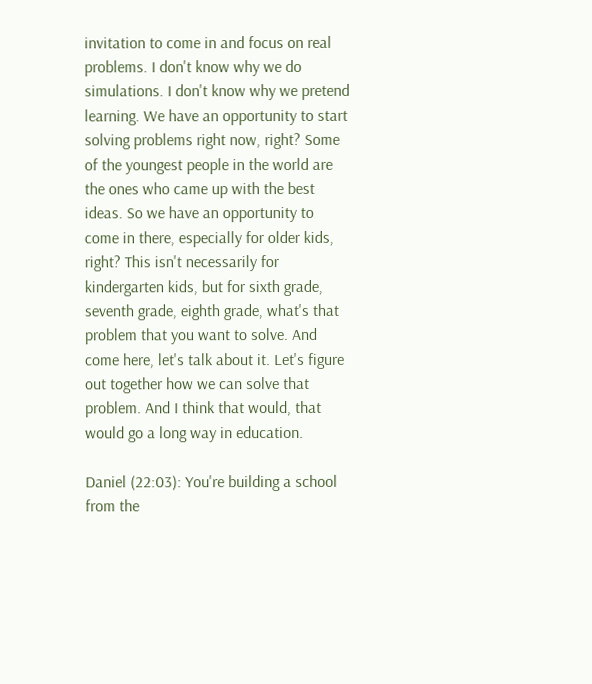invitation to come in and focus on real problems. I don't know why we do simulations. I don't know why we pretend learning. We have an opportunity to start solving problems right now, right? Some of the youngest people in the world are the ones who came up with the best ideas. So we have an opportunity to come in there, especially for older kids, right? This isn't necessarily for kindergarten kids, but for sixth grade, seventh grade, eighth grade, what's that problem that you want to solve. And come here, let's talk about it. Let's figure out together how we can solve that problem. And I think that would, that would go a long way in education.

Daniel (22:03): You're building a school from the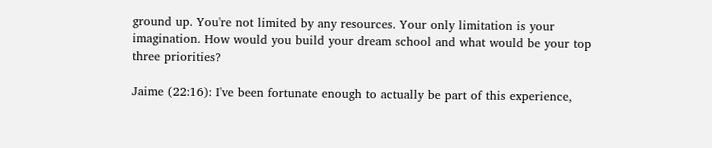ground up. You're not limited by any resources. Your only limitation is your imagination. How would you build your dream school and what would be your top three priorities?

Jaime (22:16): I've been fortunate enough to actually be part of this experience,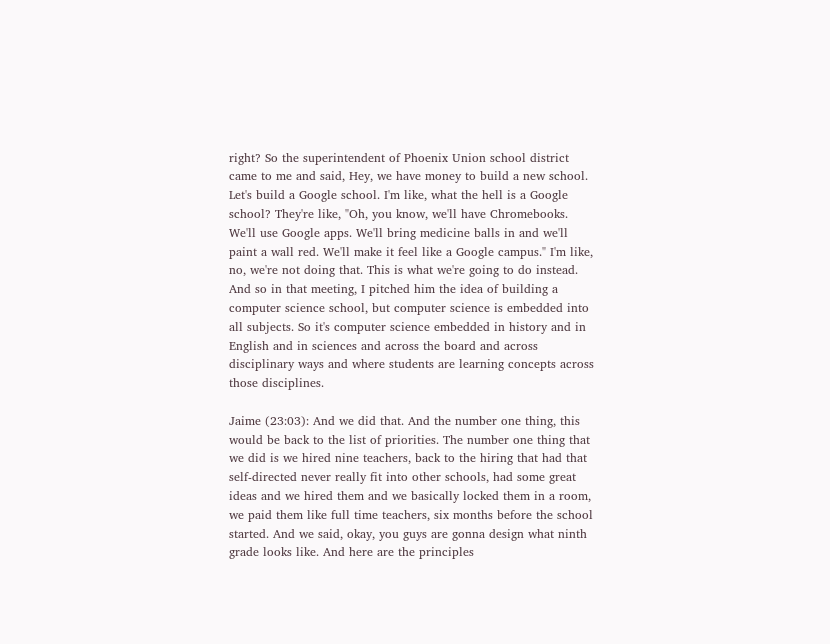right? So the superintendent of Phoenix Union school district came to me and said, Hey, we have money to build a new school. Let's build a Google school. I'm like, what the hell is a Google school? They're like, "Oh, you know, we'll have Chromebooks. We'll use Google apps. We'll bring medicine balls in and we'll paint a wall red. We'll make it feel like a Google campus." I'm like, no, we're not doing that. This is what we're going to do instead. And so in that meeting, I pitched him the idea of building a computer science school, but computer science is embedded into all subjects. So it's computer science embedded in history and in English and in sciences and across the board and across disciplinary ways and where students are learning concepts across those disciplines.

Jaime (23:03): And we did that. And the number one thing, this would be back to the list of priorities. The number one thing that we did is we hired nine teachers, back to the hiring that had that self-directed never really fit into other schools, had some great ideas and we hired them and we basically locked them in a room, we paid them like full time teachers, six months before the school started. And we said, okay, you guys are gonna design what ninth grade looks like. And here are the principles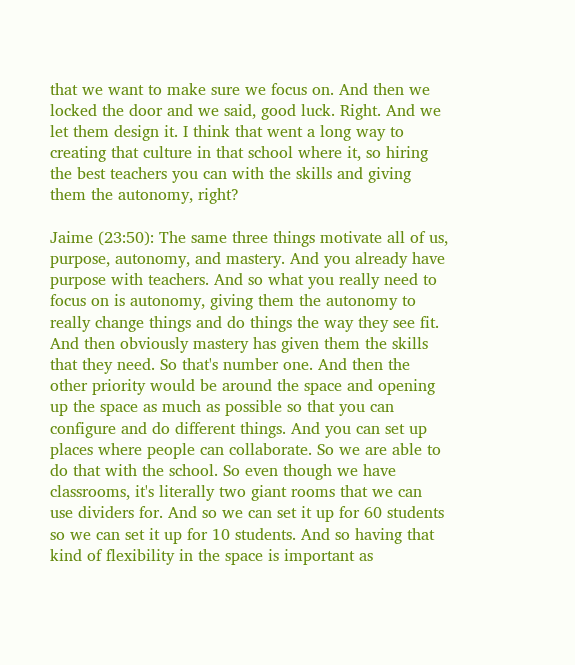that we want to make sure we focus on. And then we locked the door and we said, good luck. Right. And we let them design it. I think that went a long way to creating that culture in that school where it, so hiring the best teachers you can with the skills and giving them the autonomy, right?

Jaime (23:50): The same three things motivate all of us, purpose, autonomy, and mastery. And you already have purpose with teachers. And so what you really need to focus on is autonomy, giving them the autonomy to really change things and do things the way they see fit. And then obviously mastery has given them the skills that they need. So that's number one. And then the other priority would be around the space and opening up the space as much as possible so that you can configure and do different things. And you can set up places where people can collaborate. So we are able to do that with the school. So even though we have classrooms, it's literally two giant rooms that we can use dividers for. And so we can set it up for 60 students so we can set it up for 10 students. And so having that kind of flexibility in the space is important as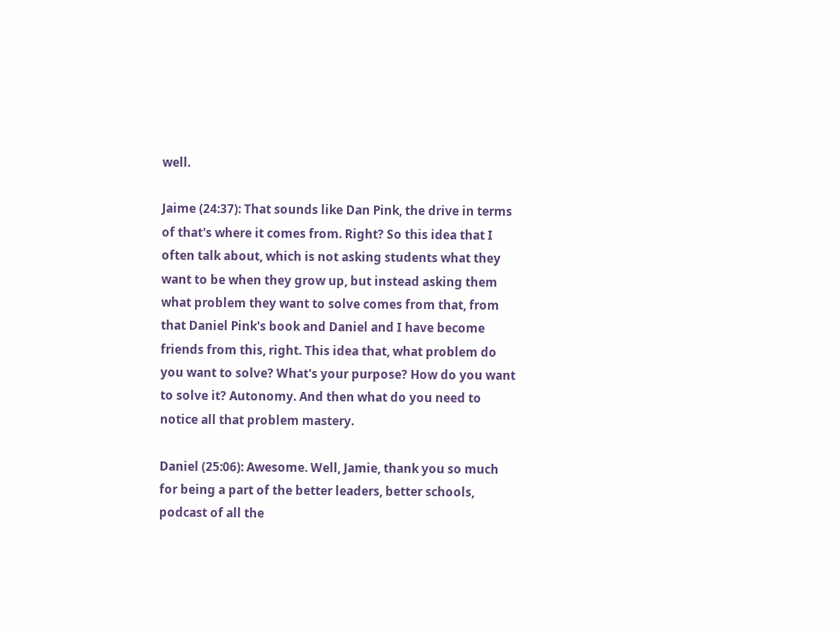well.

Jaime (24:37): That sounds like Dan Pink, the drive in terms of that's where it comes from. Right? So this idea that I often talk about, which is not asking students what they want to be when they grow up, but instead asking them what problem they want to solve comes from that, from that Daniel Pink's book and Daniel and I have become friends from this, right. This idea that, what problem do you want to solve? What's your purpose? How do you want to solve it? Autonomy. And then what do you need to notice all that problem mastery.

Daniel (25:06): Awesome. Well, Jamie, thank you so much for being a part of the better leaders, better schools, podcast of all the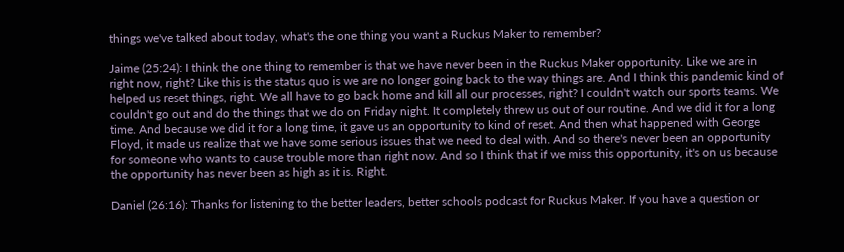things we've talked about today, what's the one thing you want a Ruckus Maker to remember?

Jaime (25:24): I think the one thing to remember is that we have never been in the Ruckus Maker opportunity. Like we are in right now, right? Like this is the status quo is we are no longer going back to the way things are. And I think this pandemic kind of helped us reset things, right. We all have to go back home and kill all our processes, right? I couldn't watch our sports teams. We couldn't go out and do the things that we do on Friday night. It completely threw us out of our routine. And we did it for a long time. And because we did it for a long time, it gave us an opportunity to kind of reset. And then what happened with George Floyd, it made us realize that we have some serious issues that we need to deal with. And so there's never been an opportunity for someone who wants to cause trouble more than right now. And so I think that if we miss this opportunity, it's on us because the opportunity has never been as high as it is. Right.

Daniel (26:16): Thanks for listening to the better leaders, better schools podcast for Ruckus Maker. If you have a question or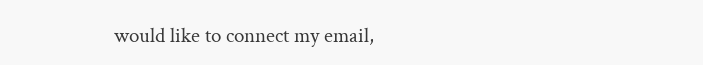would like to connect my email,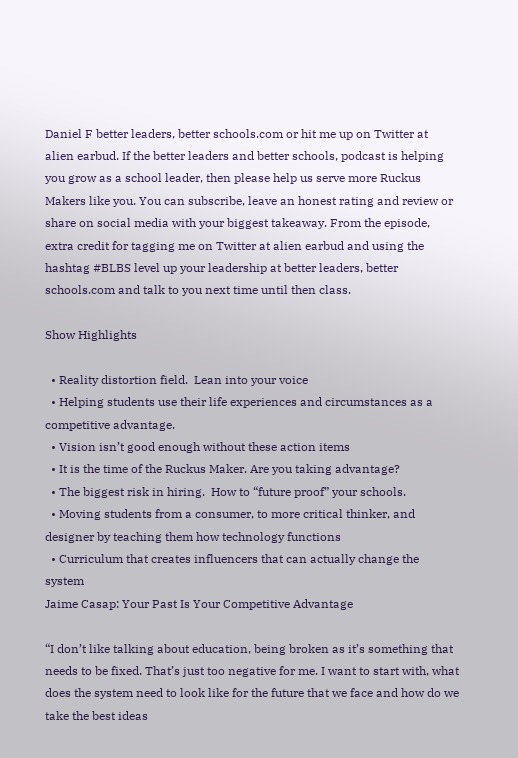Daniel F better leaders, better schools.com or hit me up on Twitter at alien earbud. If the better leaders and better schools, podcast is helping you grow as a school leader, then please help us serve more Ruckus Makers like you. You can subscribe, leave an honest rating and review or share on social media with your biggest takeaway. From the episode, extra credit for tagging me on Twitter at alien earbud and using the hashtag #BLBS level up your leadership at better leaders, better schools.com and talk to you next time until then class.

Show Highlights

  • Reality distortion field.  Lean into your voice
  • Helping students use their life experiences and circumstances as a competitive advantage.
  • Vision isn’t good enough without these action items
  • It is the time of the Ruckus Maker. Are you taking advantage?
  • The biggest risk in hiring.  How to “future proof” your schools.
  • Moving students from a consumer, to more critical thinker, and designer by teaching them how technology functions
  • Curriculum that creates influencers that can actually change the system
Jaime Casap: Your Past Is Your Competitive Advantage

“I don’t like talking about education, being broken as it’s something that needs to be fixed. That’s just too negative for me. I want to start with, what does the system need to look like for the future that we face and how do we take the best ideas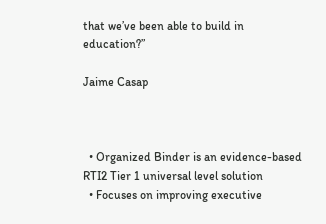that we’ve been able to build in education?”

Jaime Casap



  • Organized Binder is an evidence-based RTI2 Tier 1 universal level solution
  • Focuses on improving executive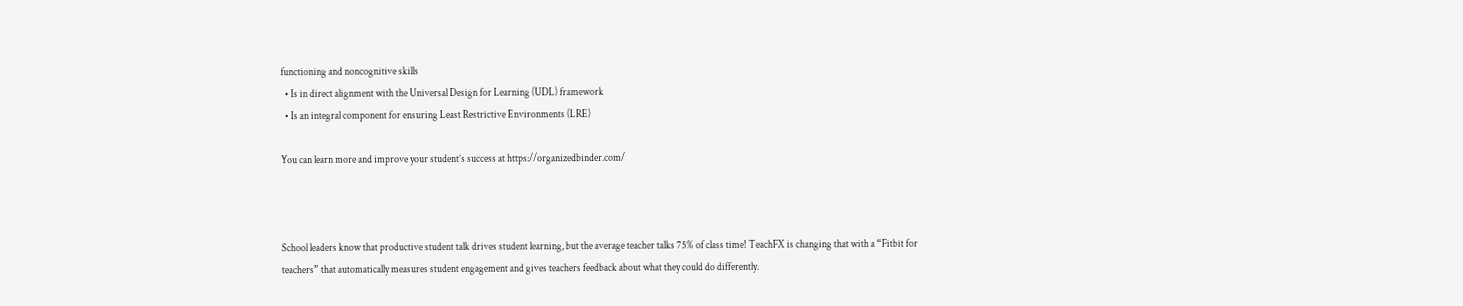functioning and noncognitive skills
  • Is in direct alignment with the Universal Design for Learning (UDL) framework
  • Is an integral component for ensuring Least Restrictive Environments (LRE)

You can learn more and improve your student’s success at https://organizedbinder.com/



School leaders know that productive student talk drives student learning, but the average teacher talks 75% of class time! TeachFX is changing that with a “Fitbit for teachers” that automatically measures student engagement and gives teachers feedback about what they could do differently.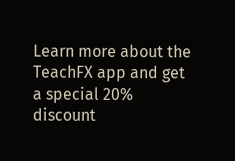Learn more about the TeachFX app and get a special 20% discount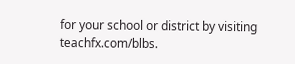for your school or district by visiting teachfx.com/blbs.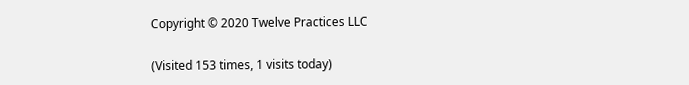Copyright © 2020 Twelve Practices LLC

(Visited 153 times, 1 visits today)